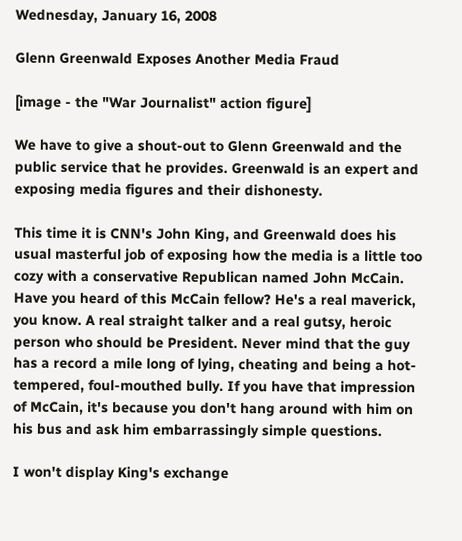Wednesday, January 16, 2008

Glenn Greenwald Exposes Another Media Fraud

[image - the "War Journalist" action figure]

We have to give a shout-out to Glenn Greenwald and the public service that he provides. Greenwald is an expert and exposing media figures and their dishonesty.

This time it is CNN's John King, and Greenwald does his usual masterful job of exposing how the media is a little too cozy with a conservative Republican named John McCain. Have you heard of this McCain fellow? He's a real maverick, you know. A real straight talker and a real gutsy, heroic person who should be President. Never mind that the guy has a record a mile long of lying, cheating and being a hot-tempered, foul-mouthed bully. If you have that impression of McCain, it's because you don't hang around with him on his bus and ask him embarrassingly simple questions.

I won't display King's exchange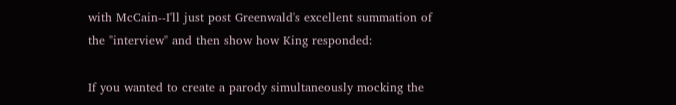with McCain--I'll just post Greenwald's excellent summation of the "interview" and then show how King responded:

If you wanted to create a parody simultaneously mocking the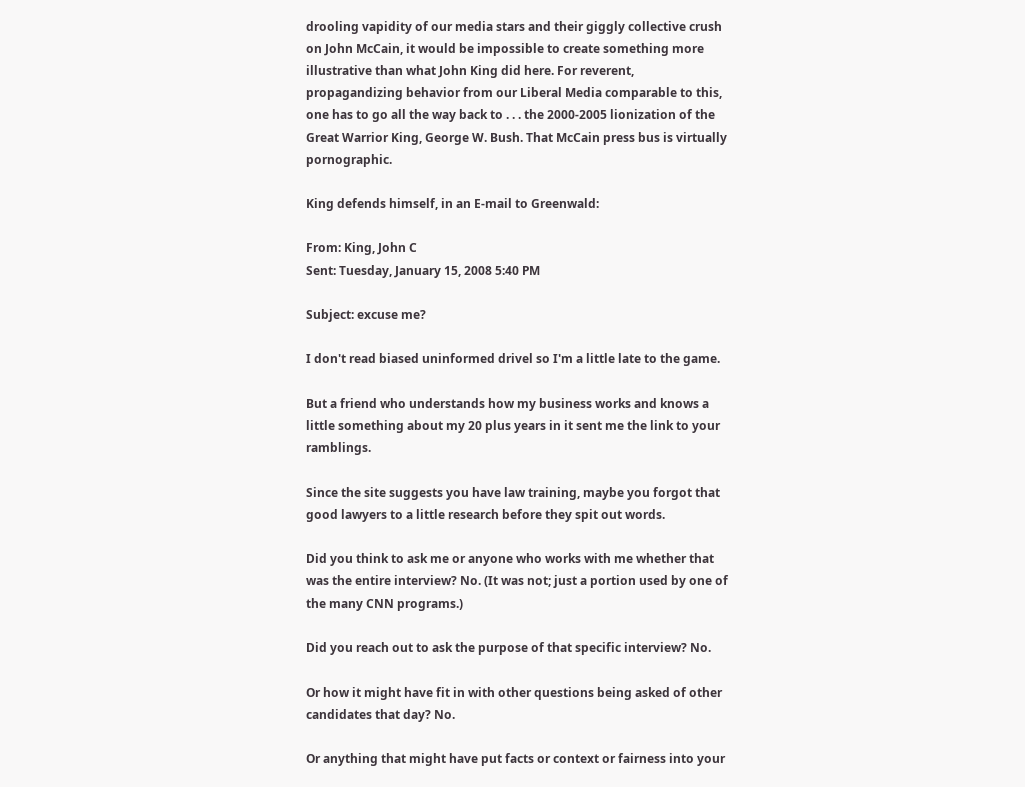drooling vapidity of our media stars and their giggly collective crush on John McCain, it would be impossible to create something more illustrative than what John King did here. For reverent, propagandizing behavior from our Liberal Media comparable to this, one has to go all the way back to . . . the 2000-2005 lionization of the Great Warrior King, George W. Bush. That McCain press bus is virtually pornographic.

King defends himself, in an E-mail to Greenwald:

From: King, John C
Sent: Tuesday, January 15, 2008 5:40 PM

Subject: excuse me?

I don't read biased uninformed drivel so I'm a little late to the game.

But a friend who understands how my business works and knows a little something about my 20 plus years in it sent me the link to your ramblings.

Since the site suggests you have law training, maybe you forgot that good lawyers to a little research before they spit out words.

Did you think to ask me or anyone who works with me whether that was the entire interview? No. (It was not; just a portion used by one of the many CNN programs.)

Did you reach out to ask the purpose of that specific interview? No.

Or how it might have fit in with other questions being asked of other candidates that day? No.

Or anything that might have put facts or context or fairness into your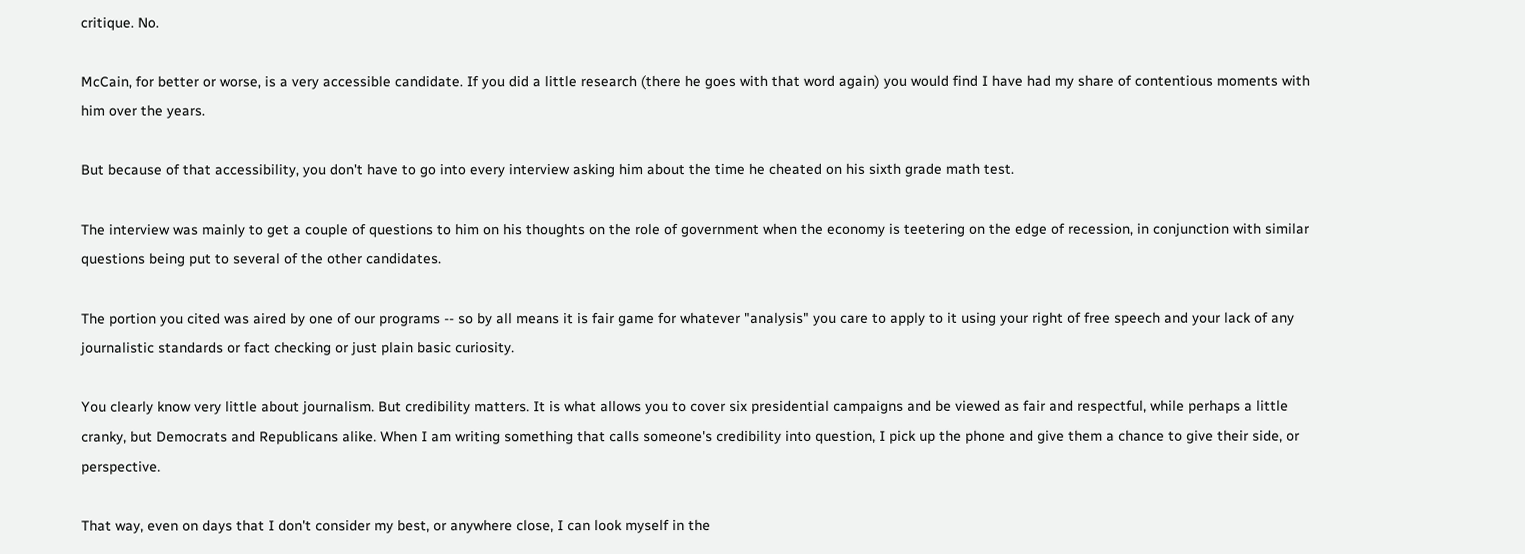critique. No.

McCain, for better or worse, is a very accessible candidate. If you did a little research (there he goes with that word again) you would find I have had my share of contentious moments with him over the years.

But because of that accessibility, you don't have to go into every interview asking him about the time he cheated on his sixth grade math test.

The interview was mainly to get a couple of questions to him on his thoughts on the role of government when the economy is teetering on the edge of recession, in conjunction with similar questions being put to several of the other candidates.

The portion you cited was aired by one of our programs -- so by all means it is fair game for whatever "analysis" you care to apply to it using your right of free speech and your lack of any journalistic standards or fact checking or just plain basic curiosity.

You clearly know very little about journalism. But credibility matters. It is what allows you to cover six presidential campaigns and be viewed as fair and respectful, while perhaps a little cranky, but Democrats and Republicans alike. When I am writing something that calls someone's credibility into question, I pick up the phone and give them a chance to give their side, or perspective.

That way, even on days that I don't consider my best, or anywhere close, I can look myself in the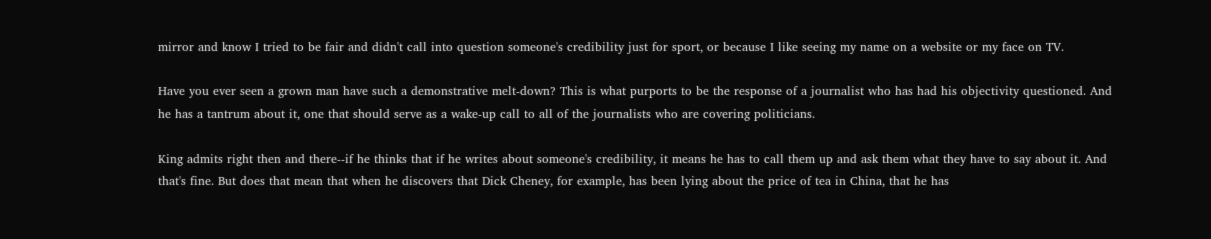mirror and know I tried to be fair and didn't call into question someone's credibility just for sport, or because I like seeing my name on a website or my face on TV.

Have you ever seen a grown man have such a demonstrative melt-down? This is what purports to be the response of a journalist who has had his objectivity questioned. And he has a tantrum about it, one that should serve as a wake-up call to all of the journalists who are covering politicians.

King admits right then and there--if he thinks that if he writes about someone's credibility, it means he has to call them up and ask them what they have to say about it. And that's fine. But does that mean that when he discovers that Dick Cheney, for example, has been lying about the price of tea in China, that he has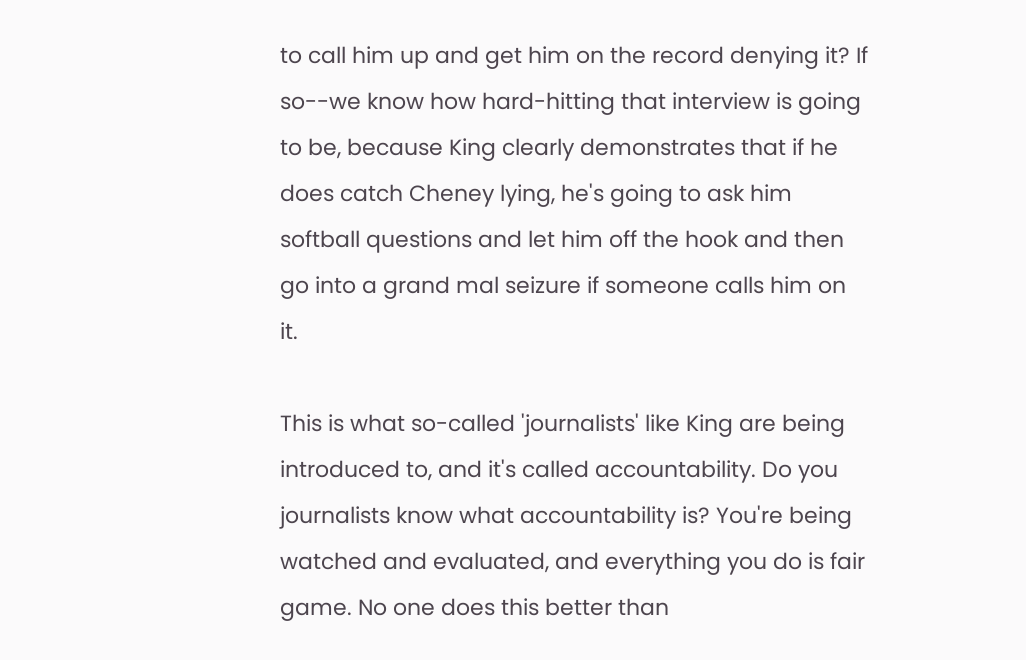to call him up and get him on the record denying it? If so--we know how hard-hitting that interview is going to be, because King clearly demonstrates that if he does catch Cheney lying, he's going to ask him softball questions and let him off the hook and then go into a grand mal seizure if someone calls him on it.

This is what so-called 'journalists' like King are being introduced to, and it's called accountability. Do you journalists know what accountability is? You're being watched and evaluated, and everything you do is fair game. No one does this better than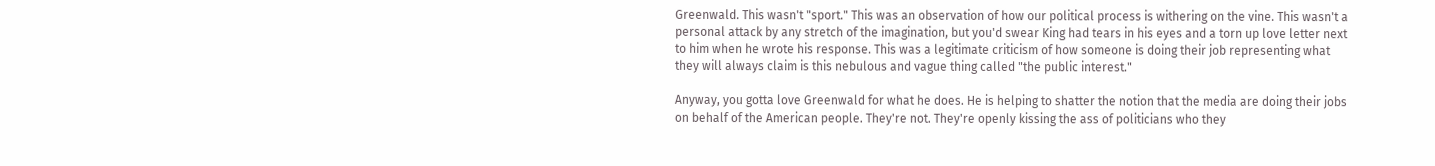Greenwald. This wasn't "sport." This was an observation of how our political process is withering on the vine. This wasn't a personal attack by any stretch of the imagination, but you'd swear King had tears in his eyes and a torn up love letter next to him when he wrote his response. This was a legitimate criticism of how someone is doing their job representing what they will always claim is this nebulous and vague thing called "the public interest."

Anyway, you gotta love Greenwald for what he does. He is helping to shatter the notion that the media are doing their jobs on behalf of the American people. They're not. They're openly kissing the ass of politicians who they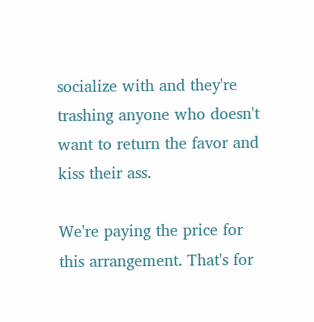socialize with and they're trashing anyone who doesn't want to return the favor and kiss their ass.

We're paying the price for this arrangement. That's for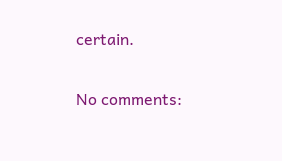certain.

No comments: